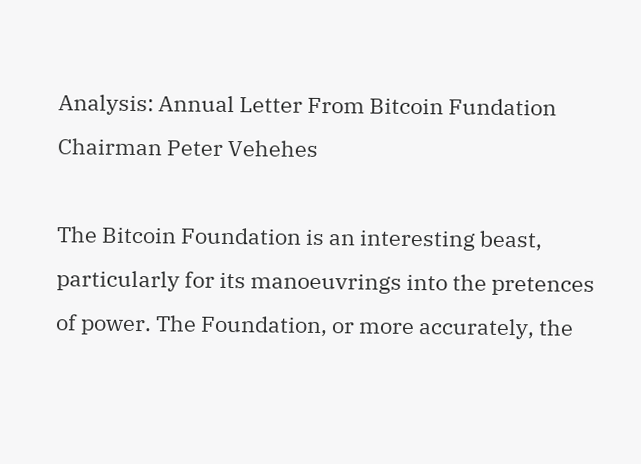Analysis: Annual Letter From Bitcoin Fundation Chairman Peter Vehehes

The Bitcoin Foundation is an interesting beast, particularly for its manoeuvrings into the pretences of power. The Foundation, or more accurately, the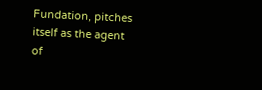Fundation, pitches itself as the agent of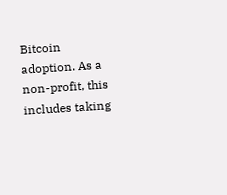Bitcoin adoption. As a non-profit, this includes taking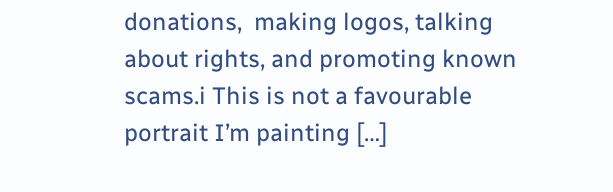donations,  making logos, talking about rights, and promoting known scams.i This is not a favourable portrait I’m painting […]